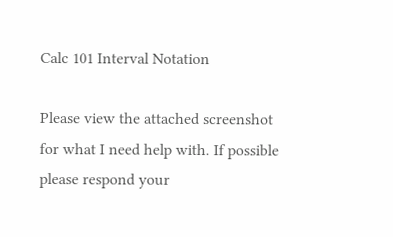Calc 101 Interval Notation

Please view the attached screenshot for what I need help with. If possible please respond your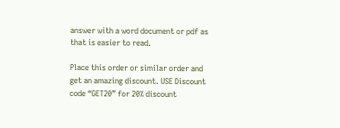answer with a word document or pdf as that is easier to read.

Place this order or similar order and get an amazing discount. USE Discount code “GET20” for 20% discount